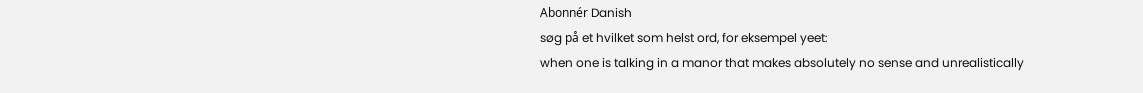Abonnér Danish
søg på et hvilket som helst ord, for eksempel yeet:
when one is talking in a manor that makes absolutely no sense and unrealistically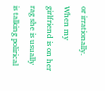or irrationally.
When my girlfriend is on her rag she is usually is talking polirical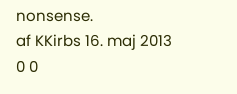nonsense.
af KKirbs 16. maj 2013
0 0